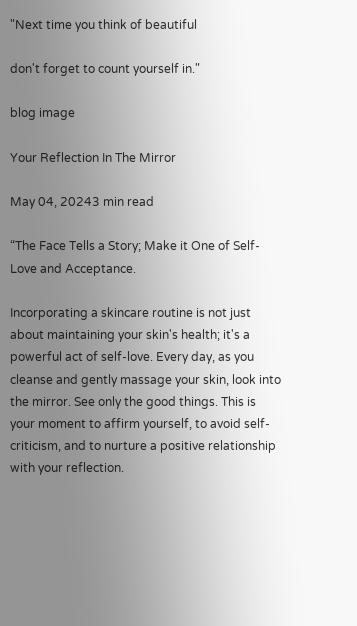"Next time you think of beautiful

don't forget to count yourself in."

blog image

Your Reflection In The Mirror

May 04, 20243 min read

“The Face Tells a Story; Make it One of Self-Love and Acceptance.

Incorporating a skincare routine is not just about maintaining your skin's health; it's a powerful act of self-love. Every day, as you cleanse and gently massage your skin, look into the mirror. See only the good things. This is your moment to affirm yourself, to avoid self-criticism, and to nurture a positive relationship with your reflection.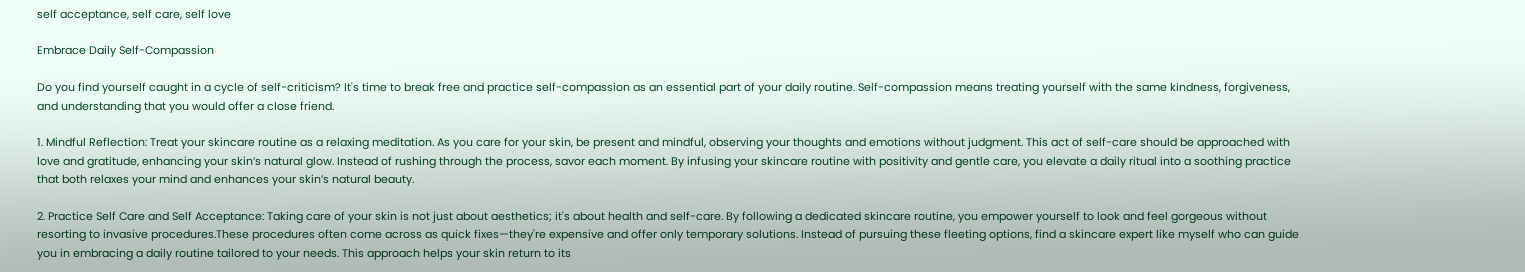self acceptance, self care, self love

Embrace Daily Self-Compassion

Do you find yourself caught in a cycle of self-criticism? It's time to break free and practice self-compassion as an essential part of your daily routine. Self-compassion means treating yourself with the same kindness, forgiveness, and understanding that you would offer a close friend.

1. Mindful Reflection: Treat your skincare routine as a relaxing meditation. As you care for your skin, be present and mindful, observing your thoughts and emotions without judgment. This act of self-care should be approached with love and gratitude, enhancing your skin’s natural glow. Instead of rushing through the process, savor each moment. By infusing your skincare routine with positivity and gentle care, you elevate a daily ritual into a soothing practice that both relaxes your mind and enhances your skin’s natural beauty.

2. Practice Self Care and Self Acceptance: Taking care of your skin is not just about aesthetics; it's about health and self-care. By following a dedicated skincare routine, you empower yourself to look and feel gorgeous without resorting to invasive procedures.These procedures often come across as quick fixes—they're expensive and offer only temporary solutions. Instead of pursuing these fleeting options, find a skincare expert like myself who can guide you in embracing a daily routine tailored to your needs. This approach helps your skin return to its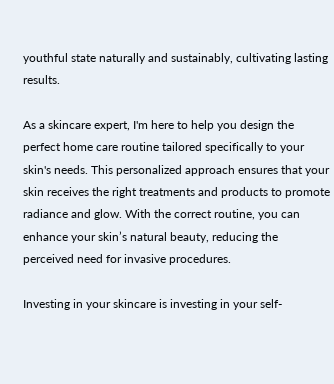youthful state naturally and sustainably, cultivating lasting results.

As a skincare expert, I'm here to help you design the perfect home care routine tailored specifically to your skin's needs. This personalized approach ensures that your skin receives the right treatments and products to promote radiance and glow. With the correct routine, you can enhance your skin’s natural beauty, reducing the perceived need for invasive procedures.

Investing in your skincare is investing in your self-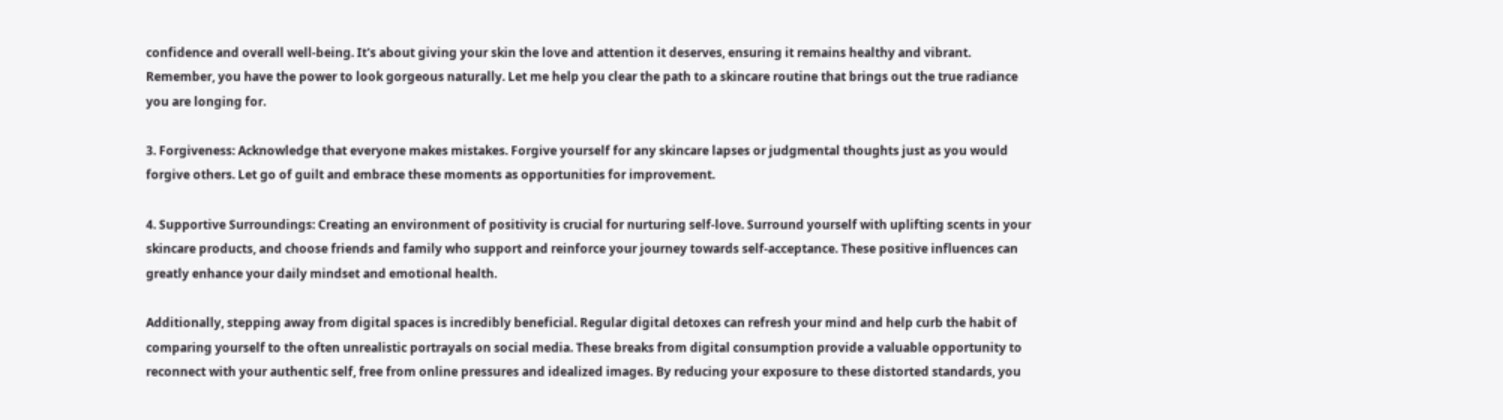confidence and overall well-being. It's about giving your skin the love and attention it deserves, ensuring it remains healthy and vibrant. Remember, you have the power to look gorgeous naturally. Let me help you clear the path to a skincare routine that brings out the true radiance you are longing for.

3. Forgiveness: Acknowledge that everyone makes mistakes. Forgive yourself for any skincare lapses or judgmental thoughts just as you would forgive others. Let go of guilt and embrace these moments as opportunities for improvement.

4. Supportive Surroundings: Creating an environment of positivity is crucial for nurturing self-love. Surround yourself with uplifting scents in your skincare products, and choose friends and family who support and reinforce your journey towards self-acceptance. These positive influences can greatly enhance your daily mindset and emotional health.

Additionally, stepping away from digital spaces is incredibly beneficial. Regular digital detoxes can refresh your mind and help curb the habit of comparing yourself to the often unrealistic portrayals on social media. These breaks from digital consumption provide a valuable opportunity to reconnect with your authentic self, free from online pressures and idealized images. By reducing your exposure to these distorted standards, you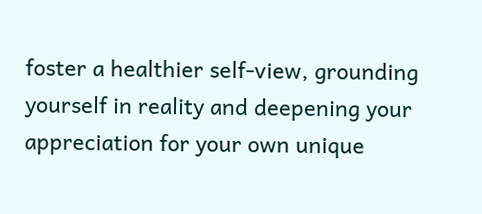foster a healthier self-view, grounding yourself in reality and deepening your appreciation for your own unique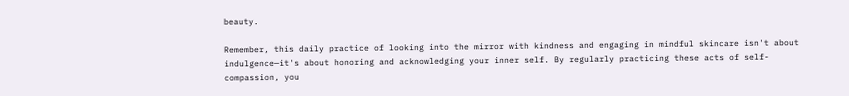beauty.

Remember, this daily practice of looking into the mirror with kindness and engaging in mindful skincare isn't about indulgence—it's about honoring and acknowledging your inner self. By regularly practicing these acts of self-compassion, you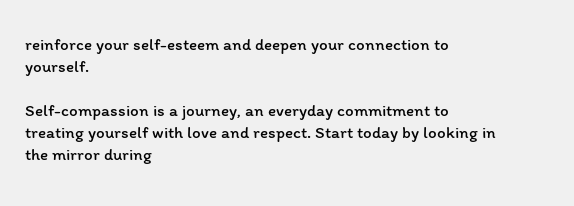reinforce your self-esteem and deepen your connection to yourself.

Self-compassion is a journey, an everyday commitment to treating yourself with love and respect. Start today by looking in the mirror during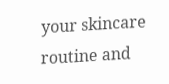your skincare routine and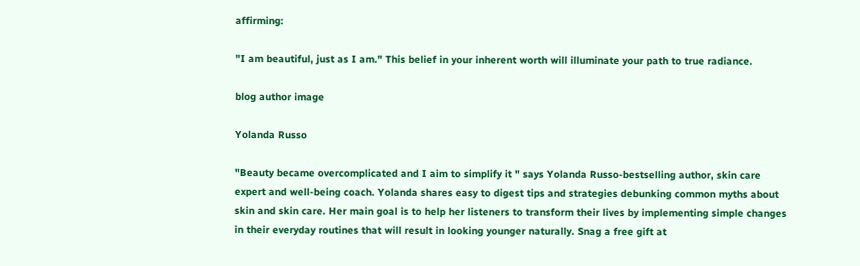affirming:

"I am beautiful, just as I am." This belief in your inherent worth will illuminate your path to true radiance.

blog author image

Yolanda Russo

"Beauty became overcomplicated and I aim to simplify it " says Yolanda Russo-bestselling author, skin care expert and well-being coach. Yolanda shares easy to digest tips and strategies debunking common myths about skin and skin care. Her main goal is to help her listeners to transform their lives by implementing simple changes in their everyday routines that will result in looking younger naturally. Snag a free gift at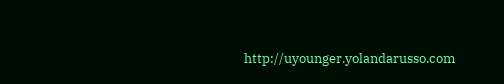http://uyounger.yolandarusso.com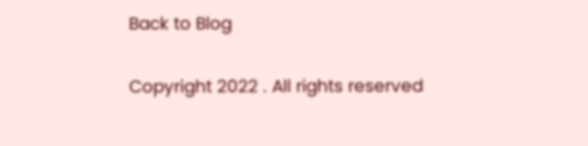Back to Blog

Copyright 2022 . All rights reserved